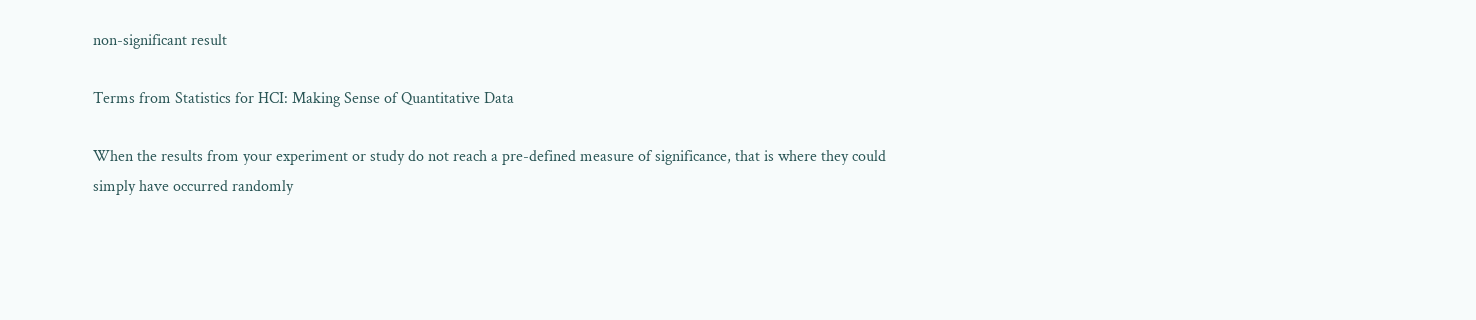non-significant result

Terms from Statistics for HCI: Making Sense of Quantitative Data

When the results from your experiment or study do not reach a pre-defined measure of significance, that is where they could simply have occurred randomly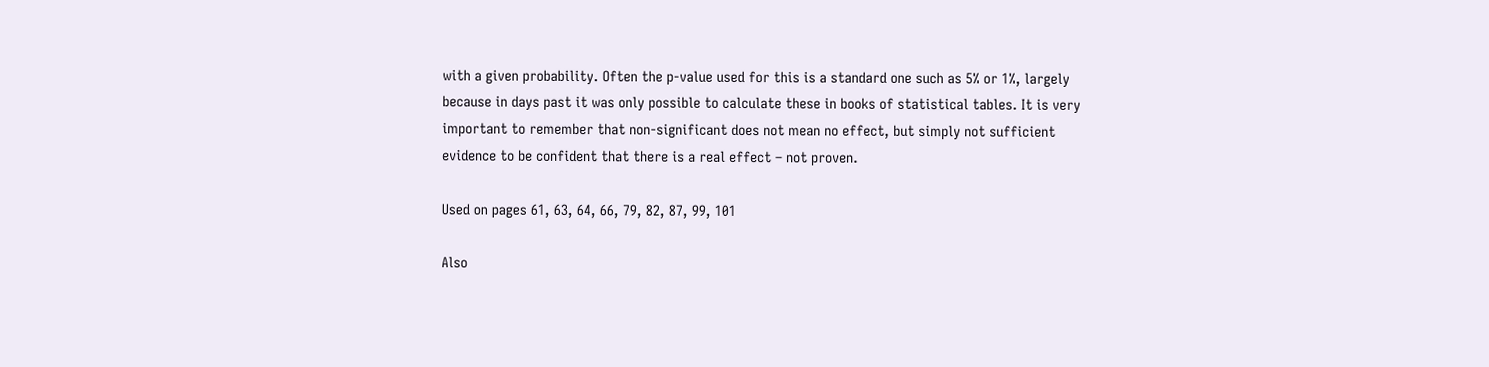with a given probability. Often the p-value used for this is a standard one such as 5% or 1%, largely because in days past it was only possible to calculate these in books of statistical tables. It is very important to remember that non-significant does not mean no effect, but simply not sufficient evidence to be confident that there is a real effect – not proven.

Used on pages 61, 63, 64, 66, 79, 82, 87, 99, 101

Also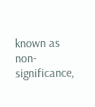known as non-significance,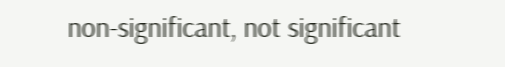non-significant, not significant